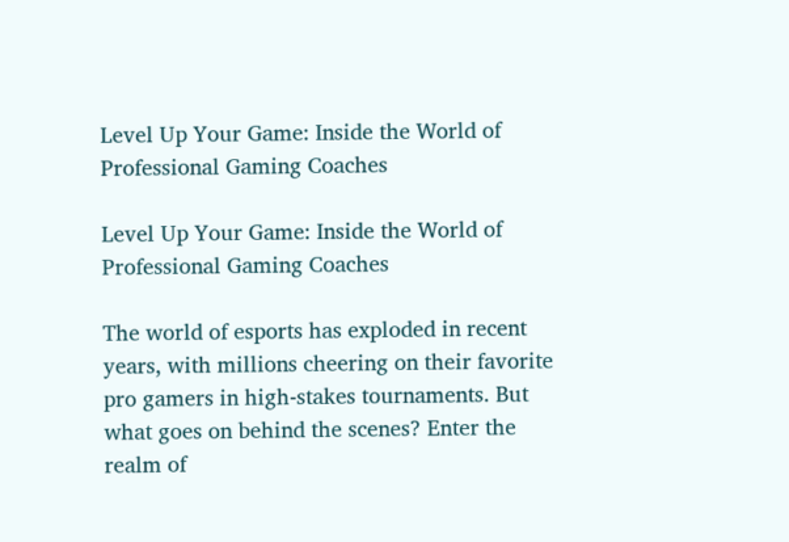Level Up Your Game: Inside the World of Professional Gaming Coaches

Level Up Your Game: Inside the World of Professional Gaming Coaches

The world of esports has exploded in recent years, with millions cheering on their favorite pro gamers in high-stakes tournaments. But what goes on behind the scenes? Enter the realm of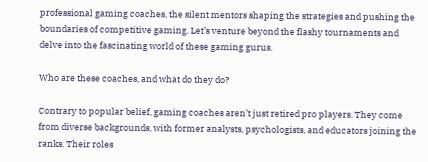professional gaming coaches, the silent mentors shaping the strategies and pushing the boundaries of competitive gaming. Let’s venture beyond the flashy tournaments and delve into the fascinating world of these gaming gurus.

Who are these coaches, and what do they do?

Contrary to popular belief, gaming coaches aren’t just retired pro players. They come from diverse backgrounds, with former analysts, psychologists, and educators joining the ranks. Their roles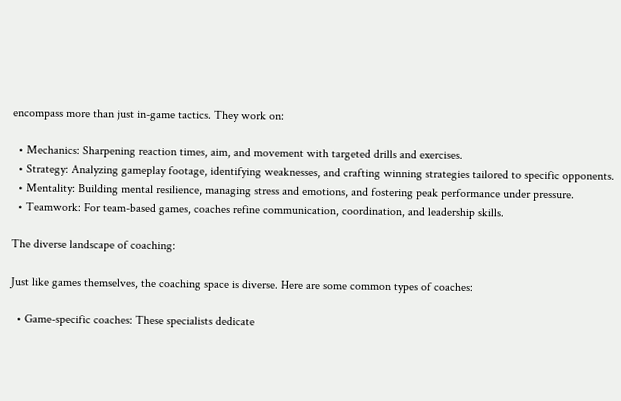encompass more than just in-game tactics. They work on:

  • Mechanics: Sharpening reaction times, aim, and movement with targeted drills and exercises.
  • Strategy: Analyzing gameplay footage, identifying weaknesses, and crafting winning strategies tailored to specific opponents.
  • Mentality: Building mental resilience, managing stress and emotions, and fostering peak performance under pressure.
  • Teamwork: For team-based games, coaches refine communication, coordination, and leadership skills.

The diverse landscape of coaching:

Just like games themselves, the coaching space is diverse. Here are some common types of coaches:

  • Game-specific coaches: These specialists dedicate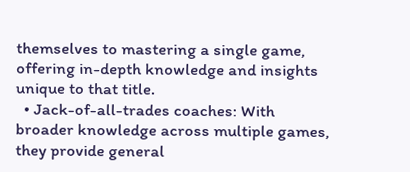themselves to mastering a single game, offering in-depth knowledge and insights unique to that title.
  • Jack-of-all-trades coaches: With broader knowledge across multiple games, they provide general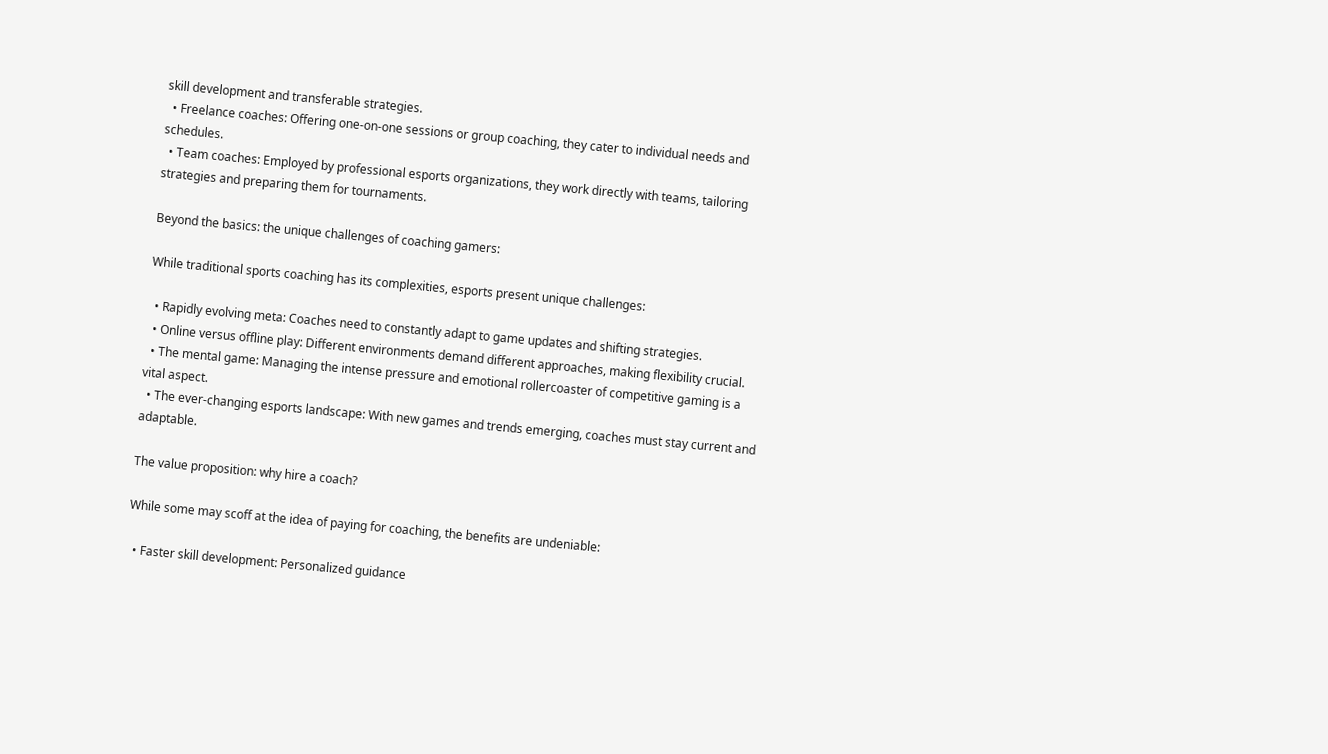skill development and transferable strategies.
  • Freelance coaches: Offering one-on-one sessions or group coaching, they cater to individual needs and schedules.
  • Team coaches: Employed by professional esports organizations, they work directly with teams, tailoring strategies and preparing them for tournaments.

Beyond the basics: the unique challenges of coaching gamers:

While traditional sports coaching has its complexities, esports present unique challenges:

  • Rapidly evolving meta: Coaches need to constantly adapt to game updates and shifting strategies.
  • Online versus offline play: Different environments demand different approaches, making flexibility crucial.
  • The mental game: Managing the intense pressure and emotional rollercoaster of competitive gaming is a vital aspect.
  • The ever-changing esports landscape: With new games and trends emerging, coaches must stay current and adaptable.

The value proposition: why hire a coach?

While some may scoff at the idea of paying for coaching, the benefits are undeniable:

  • Faster skill development: Personalized guidance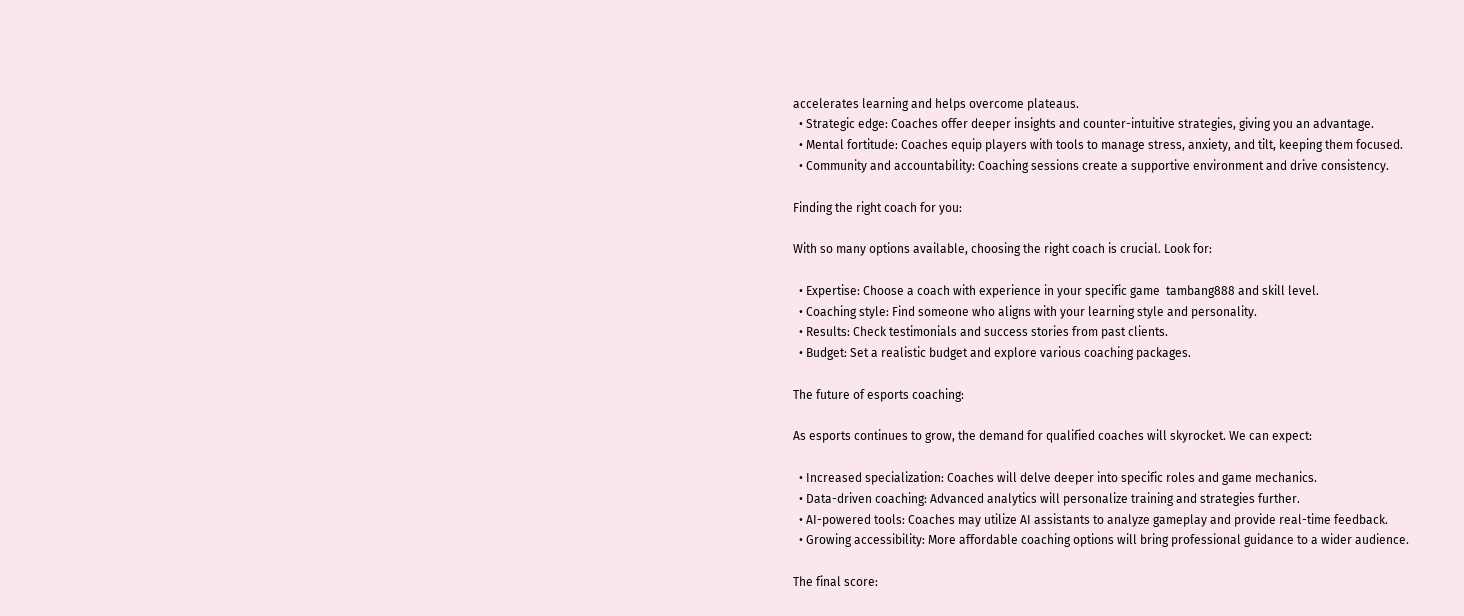accelerates learning and helps overcome plateaus.
  • Strategic edge: Coaches offer deeper insights and counter-intuitive strategies, giving you an advantage.
  • Mental fortitude: Coaches equip players with tools to manage stress, anxiety, and tilt, keeping them focused.
  • Community and accountability: Coaching sessions create a supportive environment and drive consistency.

Finding the right coach for you:

With so many options available, choosing the right coach is crucial. Look for:

  • Expertise: Choose a coach with experience in your specific game  tambang888 and skill level.
  • Coaching style: Find someone who aligns with your learning style and personality.
  • Results: Check testimonials and success stories from past clients.
  • Budget: Set a realistic budget and explore various coaching packages.

The future of esports coaching:

As esports continues to grow, the demand for qualified coaches will skyrocket. We can expect:

  • Increased specialization: Coaches will delve deeper into specific roles and game mechanics.
  • Data-driven coaching: Advanced analytics will personalize training and strategies further.
  • AI-powered tools: Coaches may utilize AI assistants to analyze gameplay and provide real-time feedback.
  • Growing accessibility: More affordable coaching options will bring professional guidance to a wider audience.

The final score: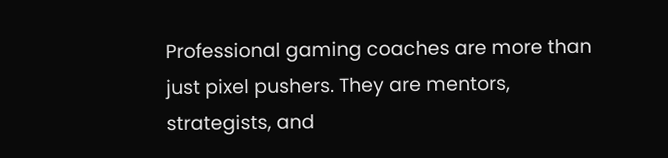Professional gaming coaches are more than just pixel pushers. They are mentors, strategists, and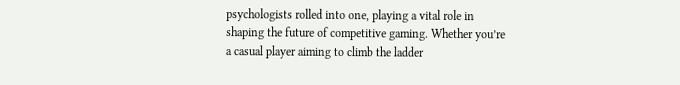psychologists rolled into one, playing a vital role in shaping the future of competitive gaming. Whether you’re a casual player aiming to climb the ladder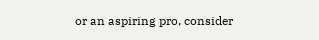or an aspiring pro, consider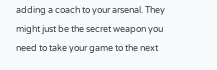adding a coach to your arsenal. They might just be the secret weapon you need to take your game to the next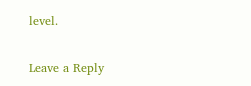level.

Leave a Reply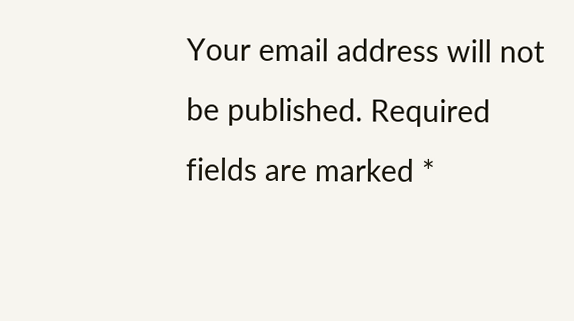Your email address will not be published. Required fields are marked *